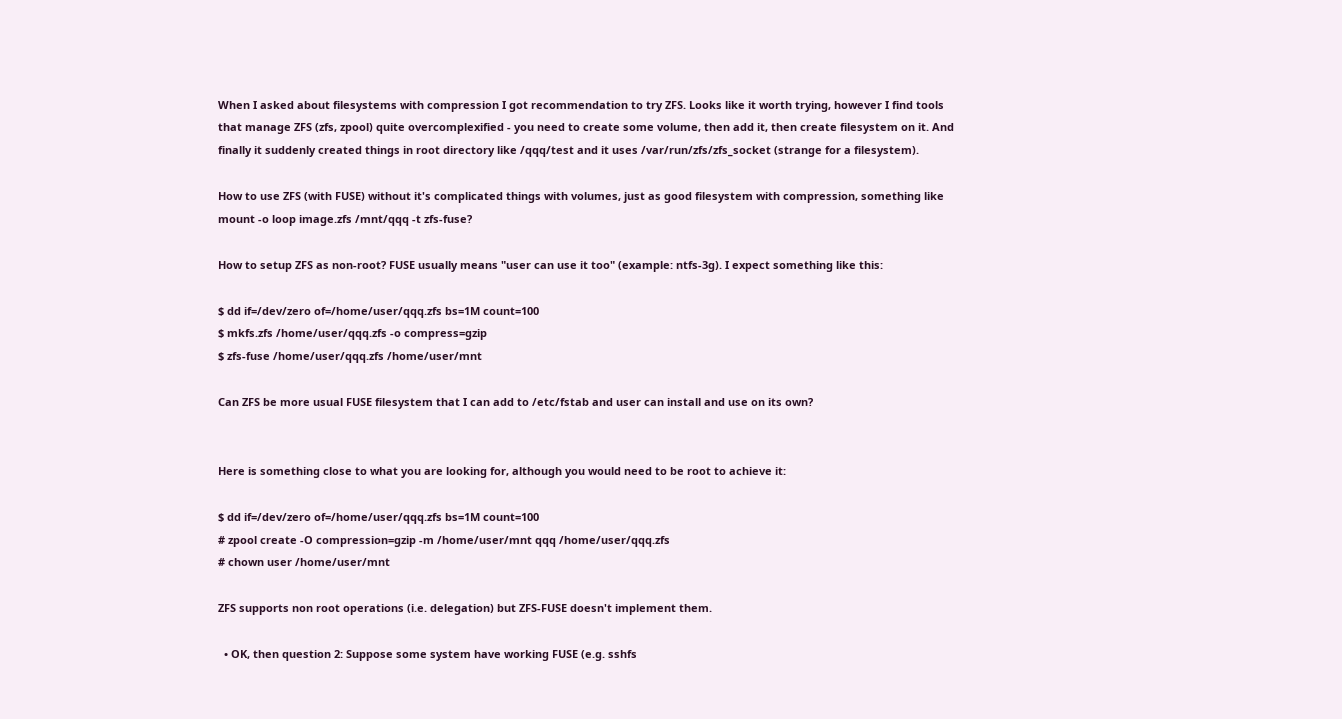When I asked about filesystems with compression I got recommendation to try ZFS. Looks like it worth trying, however I find tools that manage ZFS (zfs, zpool) quite overcomplexified - you need to create some volume, then add it, then create filesystem on it. And finally it suddenly created things in root directory like /qqq/test and it uses /var/run/zfs/zfs_socket (strange for a filesystem).

How to use ZFS (with FUSE) without it's complicated things with volumes, just as good filesystem with compression, something like mount -o loop image.zfs /mnt/qqq -t zfs-fuse?

How to setup ZFS as non-root? FUSE usually means "user can use it too" (example: ntfs-3g). I expect something like this:

$ dd if=/dev/zero of=/home/user/qqq.zfs bs=1M count=100
$ mkfs.zfs /home/user/qqq.zfs -o compress=gzip
$ zfs-fuse /home/user/qqq.zfs /home/user/mnt

Can ZFS be more usual FUSE filesystem that I can add to /etc/fstab and user can install and use on its own?


Here is something close to what you are looking for, although you would need to be root to achieve it:

$ dd if=/dev/zero of=/home/user/qqq.zfs bs=1M count=100
# zpool create -O compression=gzip -m /home/user/mnt qqq /home/user/qqq.zfs
# chown user /home/user/mnt

ZFS supports non root operations (i.e. delegation) but ZFS-FUSE doesn't implement them.

  • OK, then question 2: Suppose some system have working FUSE (e.g. sshfs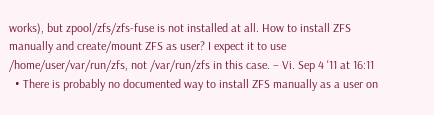works), but zpool/zfs/zfs-fuse is not installed at all. How to install ZFS manually and create/mount ZFS as user? I expect it to use /home/user/var/run/zfs, not /var/run/zfs in this case. – Vi. Sep 4 '11 at 16:11
  • There is probably no documented way to install ZFS manually as a user on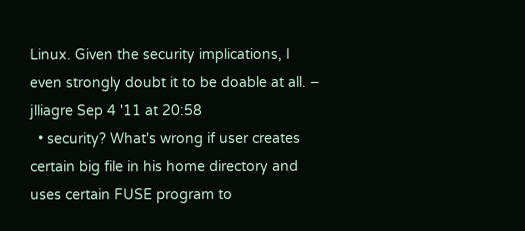Linux. Given the security implications, I even strongly doubt it to be doable at all. – jlliagre Sep 4 '11 at 20:58
  • security? What's wrong if user creates certain big file in his home directory and uses certain FUSE program to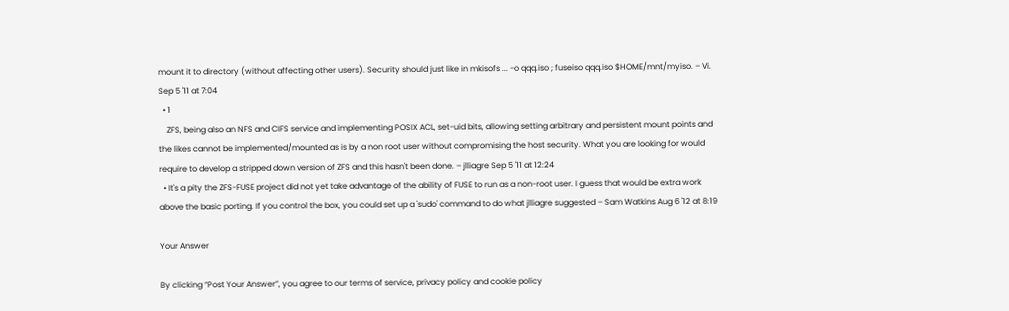mount it to directory (without affecting other users). Security should just like in mkisofs ... -o qqq.iso ; fuseiso qqq.iso $HOME/mnt/myiso. – Vi. Sep 5 '11 at 7:04
  • 1
    ZFS, being also an NFS and CIFS service and implementing POSIX ACL, set-uid bits, allowing setting arbitrary and persistent mount points and the likes cannot be implemented/mounted as is by a non root user without compromising the host security. What you are looking for would require to develop a stripped down version of ZFS and this hasn't been done. – jlliagre Sep 5 '11 at 12:24
  • It's a pity the ZFS-FUSE project did not yet take advantage of the ability of FUSE to run as a non-root user. I guess that would be extra work above the basic porting. If you control the box, you could set up a 'sudo' command to do what jlliagre suggested – Sam Watkins Aug 6 '12 at 8:19

Your Answer

By clicking “Post Your Answer”, you agree to our terms of service, privacy policy and cookie policy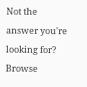Not the answer you're looking for? Browse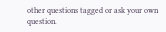other questions tagged or ask your own question.